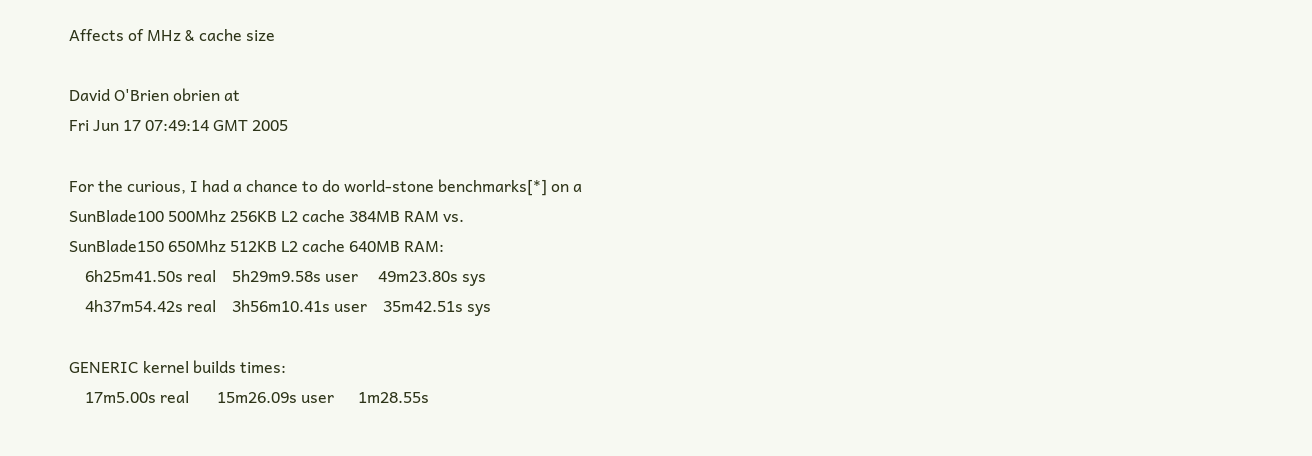Affects of MHz & cache size

David O'Brien obrien at
Fri Jun 17 07:49:14 GMT 2005

For the curious, I had a chance to do world-stone benchmarks[*] on a
SunBlade100 500Mhz 256KB L2 cache 384MB RAM vs.
SunBlade150 650Mhz 512KB L2 cache 640MB RAM:
    6h25m41.50s real    5h29m9.58s user     49m23.80s sys
    4h37m54.42s real    3h56m10.41s user    35m42.51s sys

GENERIC kernel builds times:
    17m5.00s real       15m26.09s user      1m28.55s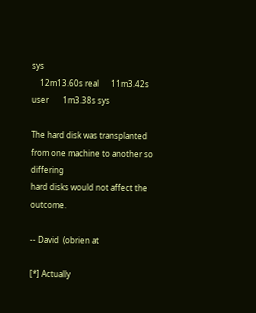sys
    12m13.60s real      11m3.42s user       1m3.38s sys

The hard disk was transplanted from one machine to another so differing
hard disks would not affect the outcome.

-- David  (obrien at

[*] Actually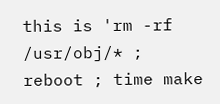this is 'rm -rf /usr/obj/* ; reboot ; time make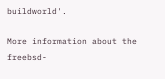buildworld'.

More information about the freebsd-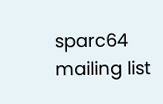sparc64 mailing list